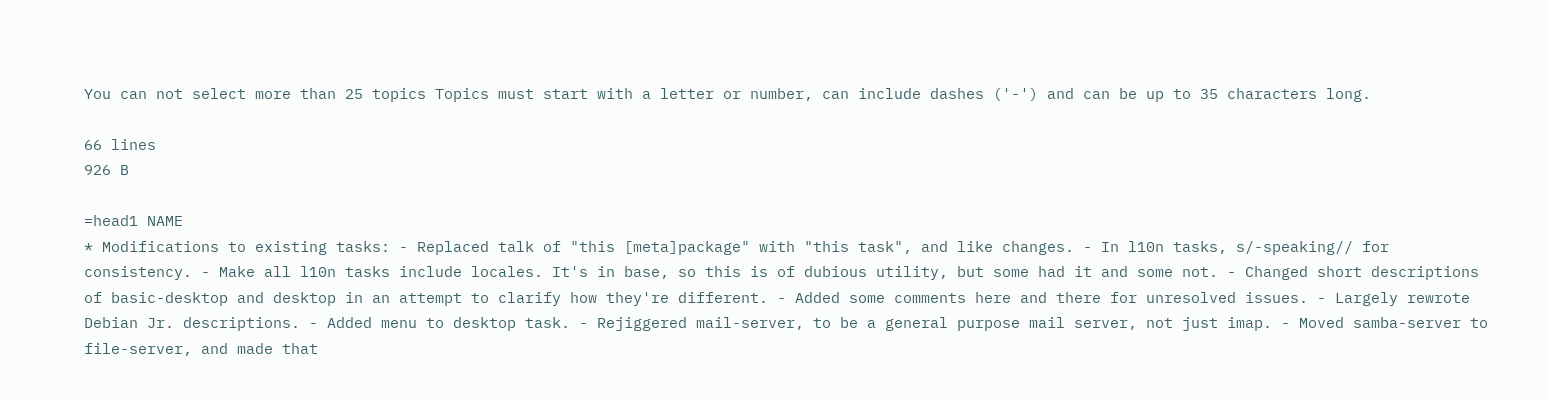You can not select more than 25 topics Topics must start with a letter or number, can include dashes ('-') and can be up to 35 characters long.

66 lines
926 B

=head1 NAME
* Modifications to existing tasks: - Replaced talk of "this [meta]package" with "this task", and like changes. - In l10n tasks, s/-speaking// for consistency. - Make all l10n tasks include locales. It's in base, so this is of dubious utility, but some had it and some not. - Changed short descriptions of basic-desktop and desktop in an attempt to clarify how they're different. - Added some comments here and there for unresolved issues. - Largely rewrote Debian Jr. descriptions. - Added menu to desktop task. - Rejiggered mail-server, to be a general purpose mail server, not just imap. - Moved samba-server to file-server, and made that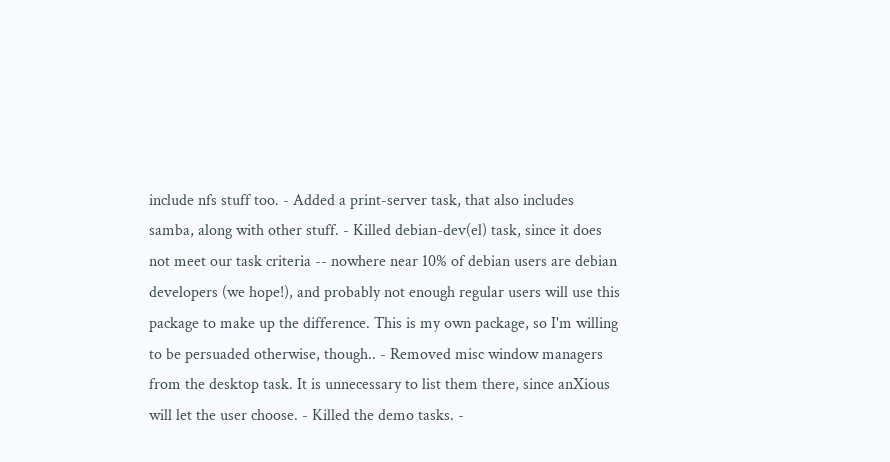include nfs stuff too. - Added a print-server task, that also includes samba, along with other stuff. - Killed debian-dev(el) task, since it does not meet our task criteria -- nowhere near 10% of debian users are debian developers (we hope!), and probably not enough regular users will use this package to make up the difference. This is my own package, so I'm willing to be persuaded otherwise, though.. - Removed misc window managers from the desktop task. It is unnecessary to list them there, since anXious will let the user choose. - Killed the demo tasks. -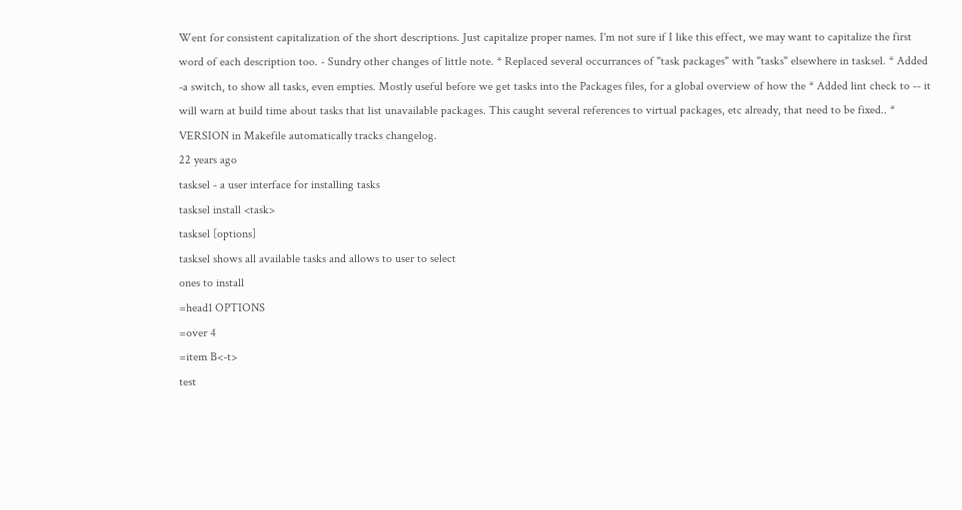Went for consistent capitalization of the short descriptions. Just capitalize proper names. I'm not sure if I like this effect, we may want to capitalize the first word of each description too. - Sundry other changes of little note. * Replaced several occurrances of "task packages" with "tasks" elsewhere in tasksel. * Added -a switch, to show all tasks, even empties. Mostly useful before we get tasks into the Packages files, for a global overview of how the * Added lint check to -- it will warn at build time about tasks that list unavailable packages. This caught several references to virtual packages, etc already, that need to be fixed.. * VERSION in Makefile automatically tracks changelog.
22 years ago
tasksel - a user interface for installing tasks
tasksel install <task>
tasksel [options]
tasksel shows all available tasks and allows to user to select
ones to install
=head1 OPTIONS
=over 4
=item B<-t>
test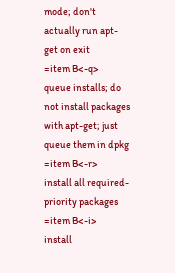mode; don't actually run apt-get on exit
=item B<-q>
queue installs; do not install packages with apt-get; just
queue them in dpkg
=item B<-r>
install all required-priority packages
=item B<-i>
install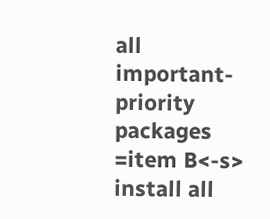all important-priority packages
=item B<-s>
install all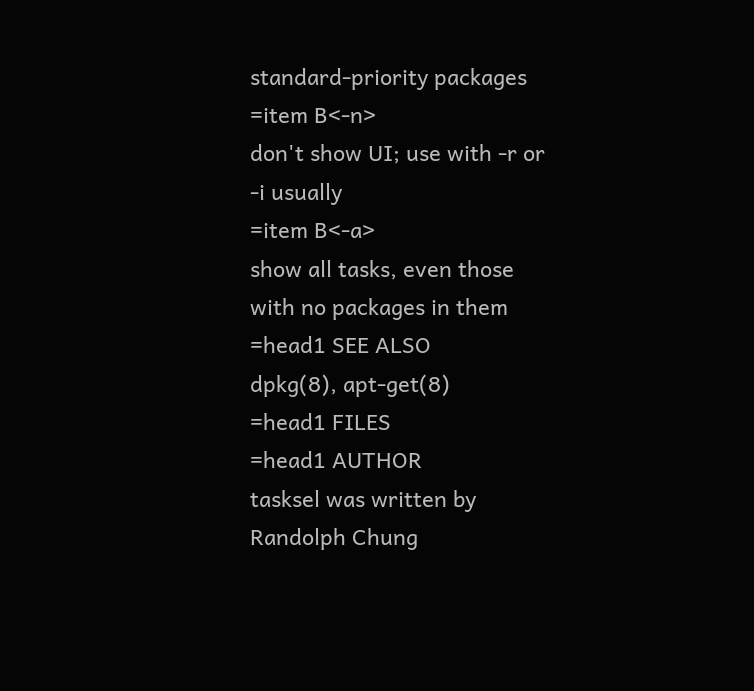standard-priority packages
=item B<-n>
don't show UI; use with -r or -i usually
=item B<-a>
show all tasks, even those with no packages in them
=head1 SEE ALSO
dpkg(8), apt-get(8)
=head1 FILES
=head1 AUTHOR
tasksel was written by Randolph Chung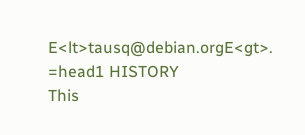E<lt>tausq@debian.orgE<gt>.
=head1 HISTORY
This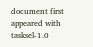document first appeared with tasksel-1.0